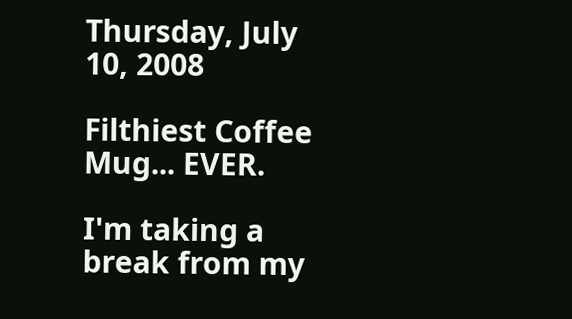Thursday, July 10, 2008

Filthiest Coffee Mug... EVER.

I'm taking a break from my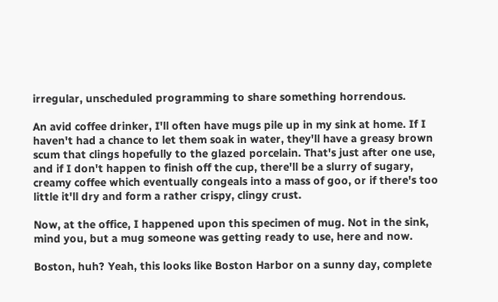irregular, unscheduled programming to share something horrendous.

An avid coffee drinker, I'll often have mugs pile up in my sink at home. If I haven't had a chance to let them soak in water, they'll have a greasy brown scum that clings hopefully to the glazed porcelain. That's just after one use, and if I don't happen to finish off the cup, there'll be a slurry of sugary, creamy coffee which eventually congeals into a mass of goo, or if there's too little it'll dry and form a rather crispy, clingy crust.

Now, at the office, I happened upon this specimen of mug. Not in the sink, mind you, but a mug someone was getting ready to use, here and now.

Boston, huh? Yeah, this looks like Boston Harbor on a sunny day, complete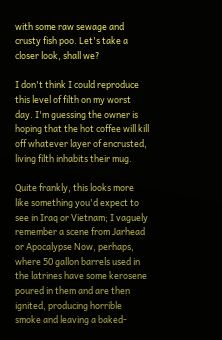with some raw sewage and crusty fish poo. Let's take a closer look, shall we?

I don't think I could reproduce this level of filth on my worst day. I'm guessing the owner is hoping that the hot coffee will kill off whatever layer of encrusted, living filth inhabits their mug.

Quite frankly, this looks more like something you'd expect to see in Iraq or Vietnam; I vaguely remember a scene from Jarhead or Apocalypse Now, perhaps, where 50 gallon barrels used in the latrines have some kerosene poured in them and are then ignited, producing horrible smoke and leaving a baked-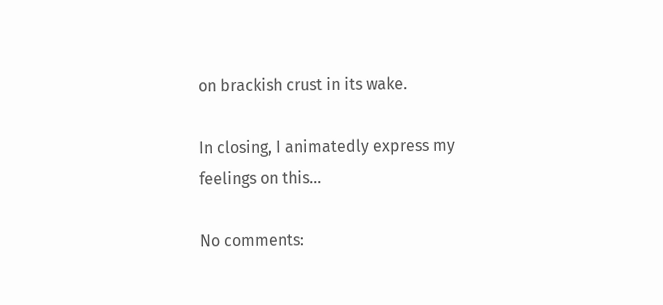on brackish crust in its wake.

In closing, I animatedly express my feelings on this...

No comments: